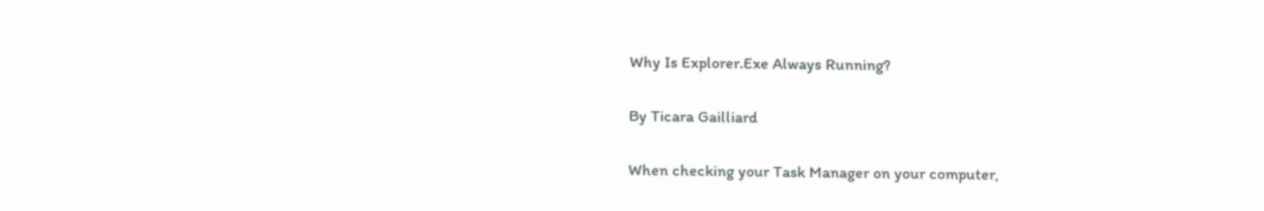Why Is Explorer.Exe Always Running?

By Ticara Gailliard

When checking your Task Manager on your computer,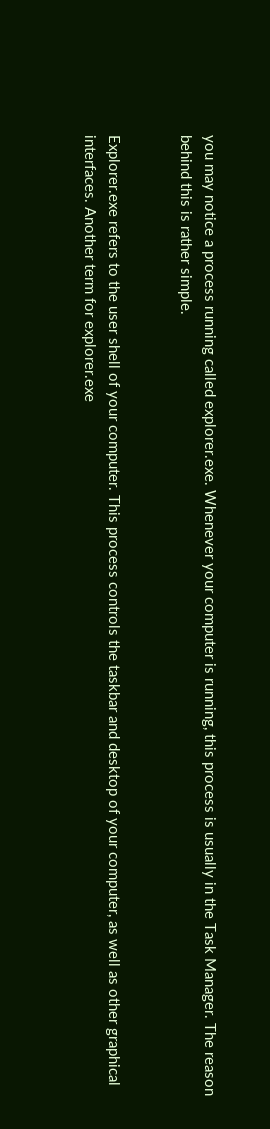you may notice a process running called explorer.exe. Whenever your computer is running, this process is usually in the Task Manager. The reason behind this is rather simple.


Explorer.exe refers to the user shell of your computer. This process controls the taskbar and desktop of your computer, as well as other graphical interfaces. Another term for explorer.exe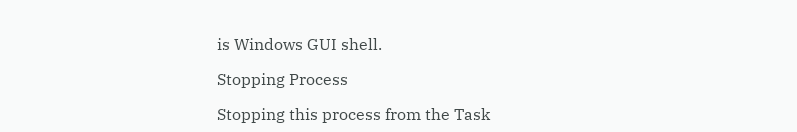is Windows GUI shell.

Stopping Process

Stopping this process from the Task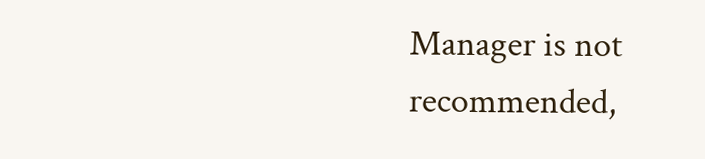Manager is not recommended,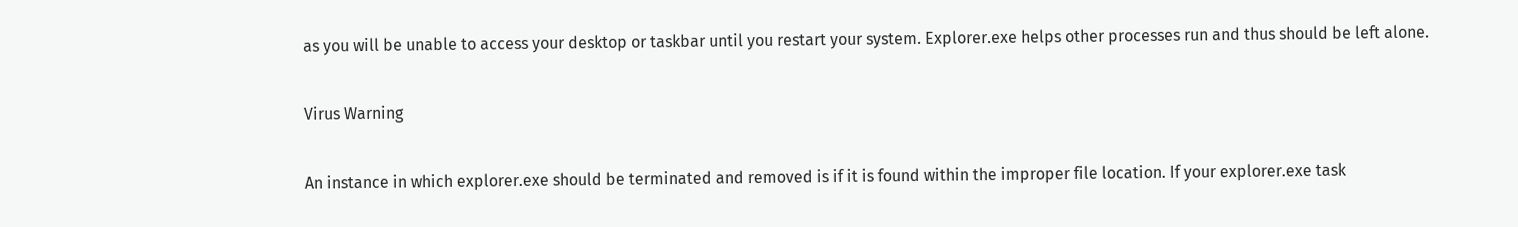as you will be unable to access your desktop or taskbar until you restart your system. Explorer.exe helps other processes run and thus should be left alone.

Virus Warning

An instance in which explorer.exe should be terminated and removed is if it is found within the improper file location. If your explorer.exe task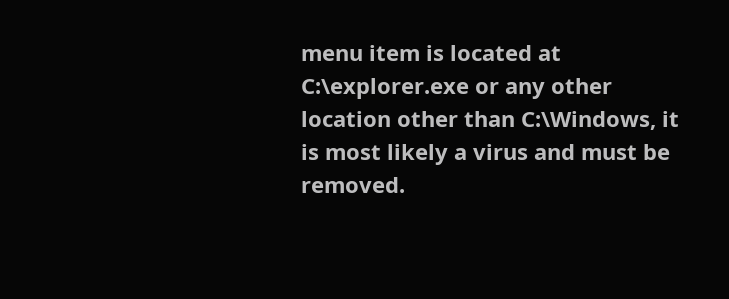menu item is located at C:\explorer.exe or any other location other than C:\Windows, it is most likely a virus and must be removed.